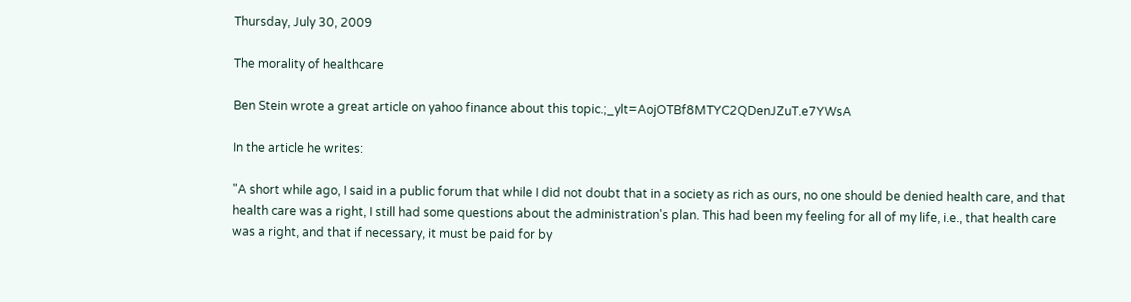Thursday, July 30, 2009

The morality of healthcare

Ben Stein wrote a great article on yahoo finance about this topic.;_ylt=AojOTBf8MTYC2QDenJZuT.e7YWsA

In the article he writes:

"A short while ago, I said in a public forum that while I did not doubt that in a society as rich as ours, no one should be denied health care, and that health care was a right, I still had some questions about the administration's plan. This had been my feeling for all of my life, i.e., that health care was a right, and that if necessary, it must be paid for by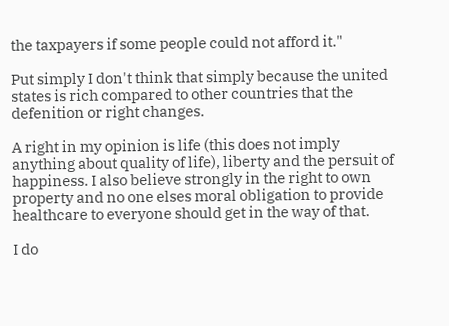the taxpayers if some people could not afford it."

Put simply I don't think that simply because the united states is rich compared to other countries that the defenition or right changes.

A right in my opinion is life (this does not imply anything about quality of life), liberty and the persuit of happiness. I also believe strongly in the right to own property and no one elses moral obligation to provide healthcare to everyone should get in the way of that.

I do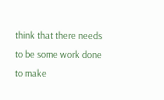think that there needs to be some work done to make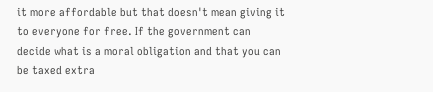it more affordable but that doesn't mean giving it to everyone for free. If the government can decide what is a moral obligation and that you can be taxed extra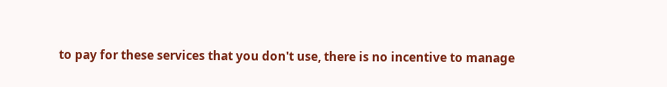to pay for these services that you don't use, there is no incentive to manage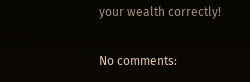your wealth correctly!

No comments: